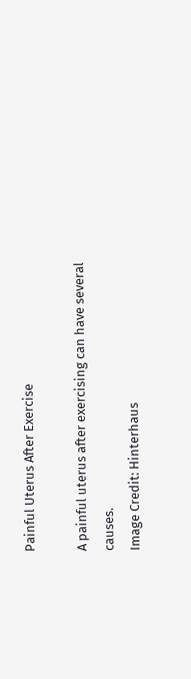Painful Uterus After Exercise

A painful uterus after exercising can have several causes.
Image Credit: Hinterhaus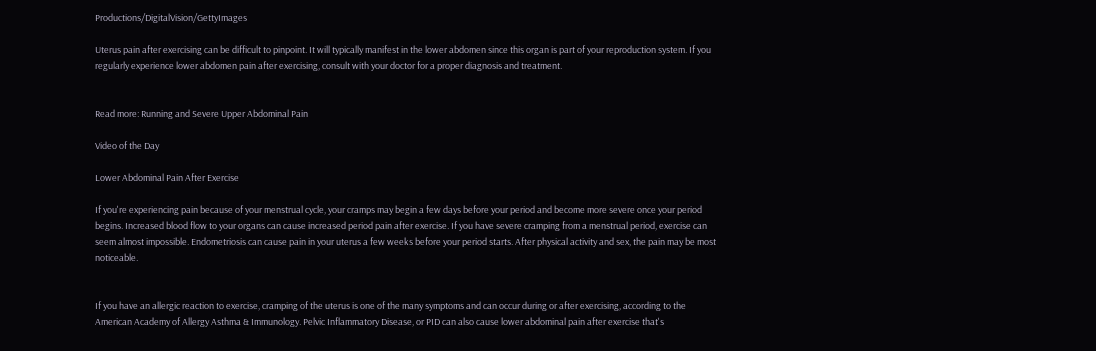Productions/DigitalVision/GettyImages

Uterus pain after exercising can be difficult to pinpoint. It will typically manifest in the lower abdomen since this organ is part of your reproduction system. If you regularly experience lower abdomen pain after exercising, consult with your doctor for a proper diagnosis and treatment.


Read more: Running and Severe Upper Abdominal Pain

Video of the Day

Lower Abdominal Pain After Exercise

If you're experiencing pain because of your menstrual cycle, your cramps may begin a few days before your period and become more severe once your period begins. Increased blood flow to your organs can cause increased period pain after exercise. If you have severe cramping from a menstrual period, exercise can seem almost impossible. Endometriosis can cause pain in your uterus a few weeks before your period starts. After physical activity and sex, the pain may be most noticeable.


If you have an allergic reaction to exercise, cramping of the uterus is one of the many symptoms and can occur during or after exercising, according to the American Academy of Allergy Asthma & Immunology. Pelvic Inflammatory Disease, or PID can also cause lower abdominal pain after exercise that's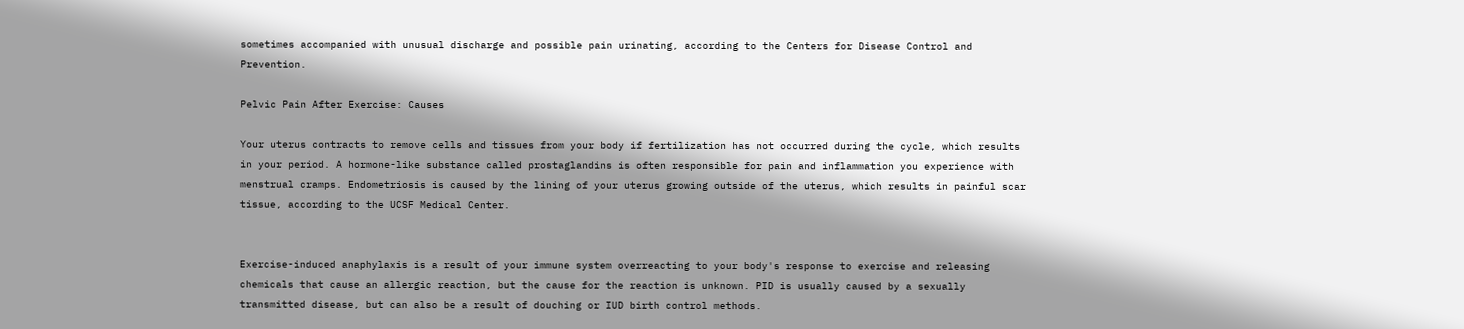sometimes accompanied with unusual discharge and possible pain urinating, according to the Centers for Disease Control and Prevention.

Pelvic Pain After Exercise: Causes

Your uterus contracts to remove cells and tissues from your body if fertilization has not occurred during the cycle, which results in your period. A hormone-like substance called prostaglandins is often responsible for pain and inflammation you experience with menstrual cramps. Endometriosis is caused by the lining of your uterus growing outside of the uterus, which results in painful scar tissue, according to the UCSF Medical Center.


Exercise-induced anaphylaxis is a result of your immune system overreacting to your body's response to exercise and releasing chemicals that cause an allergic reaction, but the cause for the reaction is unknown. PID is usually caused by a sexually transmitted disease, but can also be a result of douching or IUD birth control methods.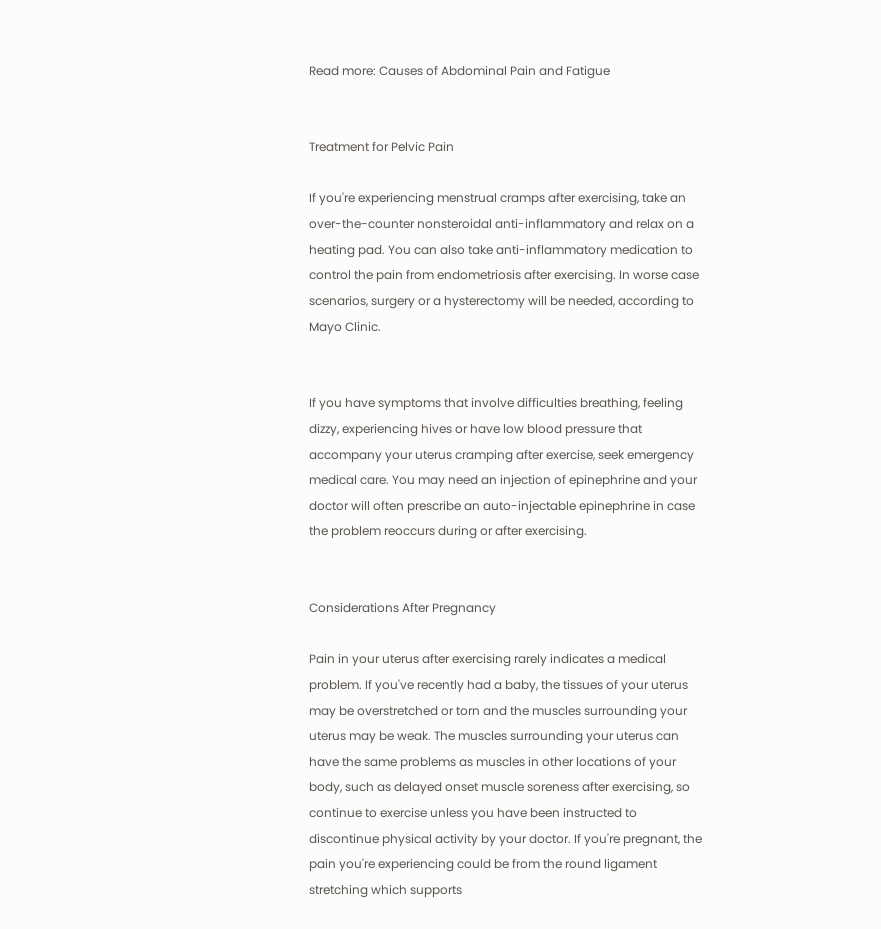Read more: Causes of Abdominal Pain and Fatigue


Treatment for Pelvic Pain

If you're experiencing menstrual cramps after exercising, take an over-the-counter nonsteroidal anti-inflammatory and relax on a heating pad. You can also take anti-inflammatory medication to control the pain from endometriosis after exercising. In worse case scenarios, surgery or a hysterectomy will be needed, according to Mayo Clinic.


If you have symptoms that involve difficulties breathing, feeling dizzy, experiencing hives or have low blood pressure that accompany your uterus cramping after exercise, seek emergency medical care. You may need an injection of epinephrine and your doctor will often prescribe an auto-injectable epinephrine in case the problem reoccurs during or after exercising.


Considerations After Pregnancy

Pain in your uterus after exercising rarely indicates a medical problem. If you've recently had a baby, the tissues of your uterus may be overstretched or torn and the muscles surrounding your uterus may be weak. The muscles surrounding your uterus can have the same problems as muscles in other locations of your body, such as delayed onset muscle soreness after exercising, so continue to exercise unless you have been instructed to discontinue physical activity by your doctor. If you're pregnant, the pain you're experiencing could be from the round ligament stretching which supports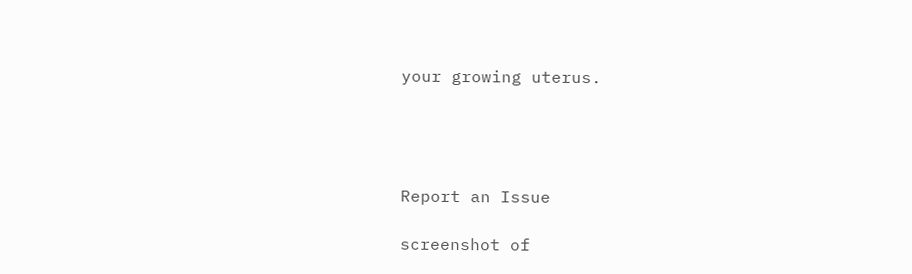your growing uterus.




Report an Issue

screenshot of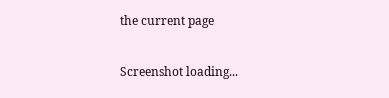the current page

Screenshot loading...